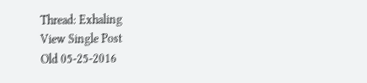Thread: Exhaling
View Single Post
Old 05-25-2016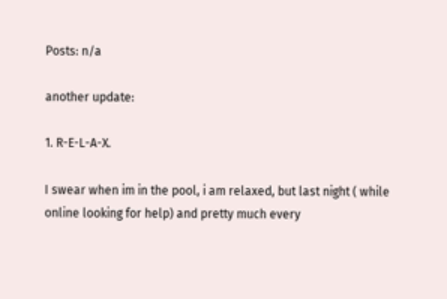Posts: n/a

another update:

1. R-E-L-A-X.

I swear when im in the pool, i am relaxed, but last night ( while online looking for help) and pretty much every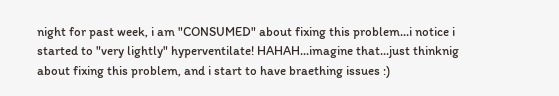night for past week, i am "CONSUMED" about fixing this problem...i notice i started to "very lightly" hyperventilate! HAHAH...imagine that...just thinknig about fixing this problem, and i start to have braething issues :)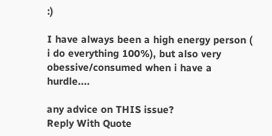:)

I have always been a high energy person ( i do everything 100%), but also very obessive/consumed when i have a hurdle....

any advice on THIS issue?
Reply With Quote